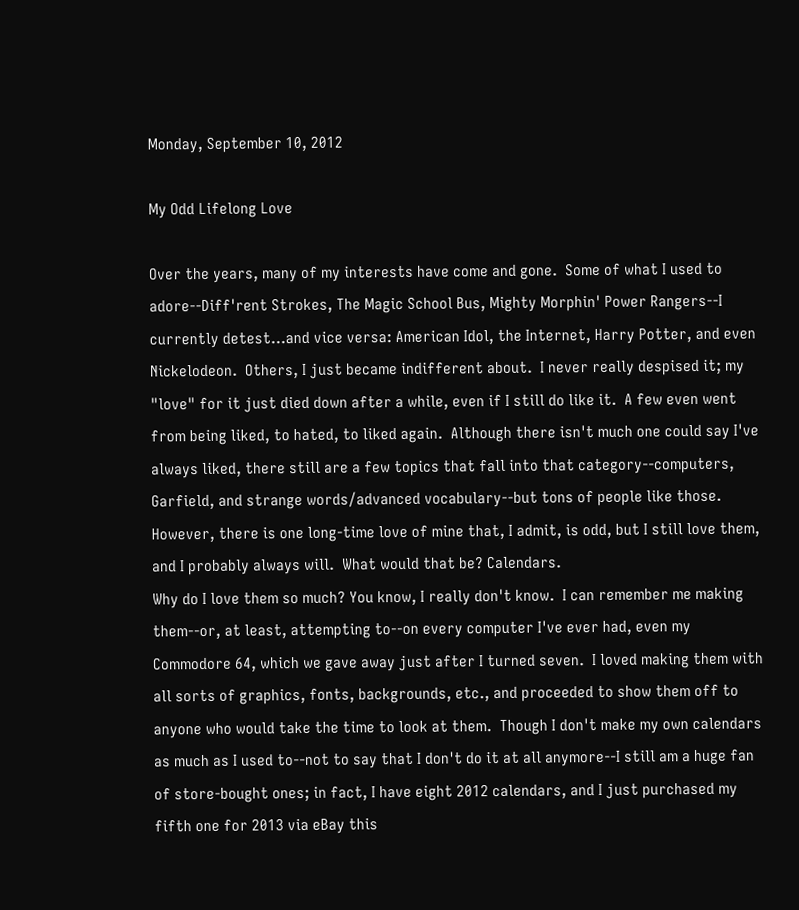Monday, September 10, 2012

My Odd Lifelong Love

Over the years, many of my interests have come and gone.  Some of what I used to adore--Diff'rent Strokes, The Magic School Bus, Mighty Morphin' Power Rangers--I currently detest...and vice versa: American Idol, the Internet, Harry Potter, and even Nickelodeon.  Others, I just became indifferent about.  I never really despised it; my "love" for it just died down after a while, even if I still do like it.  A few even went from being liked, to hated, to liked again.  Although there isn't much one could say I've always liked, there still are a few topics that fall into that category--computers, Garfield, and strange words/advanced vocabulary--but tons of people like those.  However, there is one long-time love of mine that, I admit, is odd, but I still love them, and I probably always will.  What would that be? Calendars.
Why do I love them so much? You know, I really don't know.  I can remember me making them--or, at least, attempting to--on every computer I've ever had, even my Commodore 64, which we gave away just after I turned seven.  I loved making them with all sorts of graphics, fonts, backgrounds, etc., and proceeded to show them off to anyone who would take the time to look at them.  Though I don't make my own calendars as much as I used to--not to say that I don't do it at all anymore--I still am a huge fan of store-bought ones; in fact, I have eight 2012 calendars, and I just purchased my fifth one for 2013 via eBay this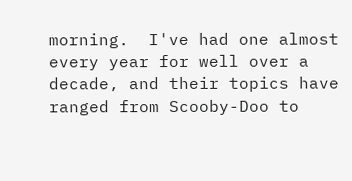morning.  I've had one almost every year for well over a decade, and their topics have ranged from Scooby-Doo to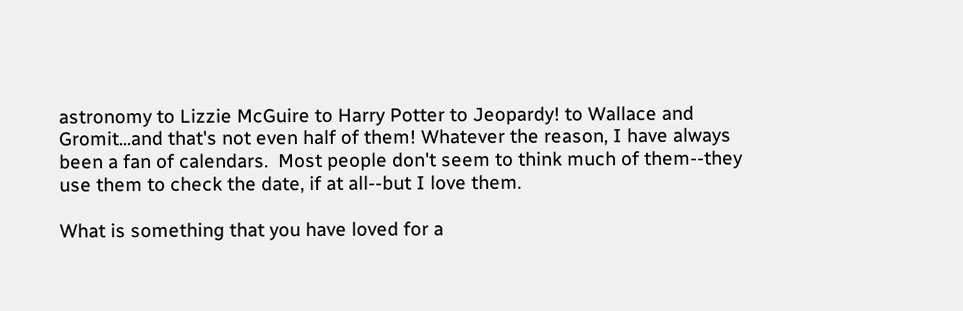astronomy to Lizzie McGuire to Harry Potter to Jeopardy! to Wallace and Gromit...and that's not even half of them! Whatever the reason, I have always been a fan of calendars.  Most people don't seem to think much of them--they use them to check the date, if at all--but I love them.

What is something that you have loved for a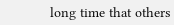long time that others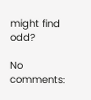might find odd?

No comments: